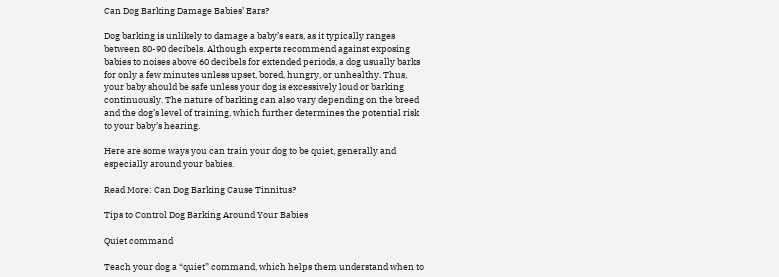Can Dog Barking Damage Babies’ Ears?

Dog barking is unlikely to damage a baby’s ears, as it typically ranges between 80-90 decibels. Although experts recommend against exposing babies to noises above 60 decibels for extended periods, a dog usually barks for only a few minutes unless upset, bored, hungry, or unhealthy. Thus, your baby should be safe unless your dog is excessively loud or barking continuously. The nature of barking can also vary depending on the breed and the dog’s level of training, which further determines the potential risk to your baby’s hearing.

Here are some ways you can train your dog to be quiet, generally and especially around your babies.

Read More: Can Dog Barking Cause Tinnitus?

Tips to Control Dog Barking Around Your Babies

Quiet command

Teach your dog a “quiet” command, which helps them understand when to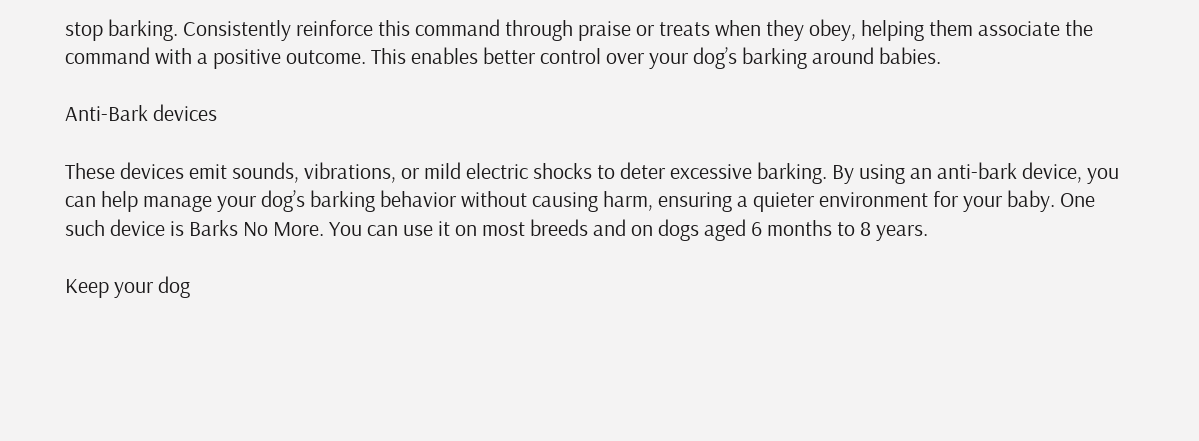stop barking. Consistently reinforce this command through praise or treats when they obey, helping them associate the command with a positive outcome. This enables better control over your dog’s barking around babies.

Anti-Bark devices

These devices emit sounds, vibrations, or mild electric shocks to deter excessive barking. By using an anti-bark device, you can help manage your dog’s barking behavior without causing harm, ensuring a quieter environment for your baby. One such device is Barks No More. You can use it on most breeds and on dogs aged 6 months to 8 years.

Keep your dog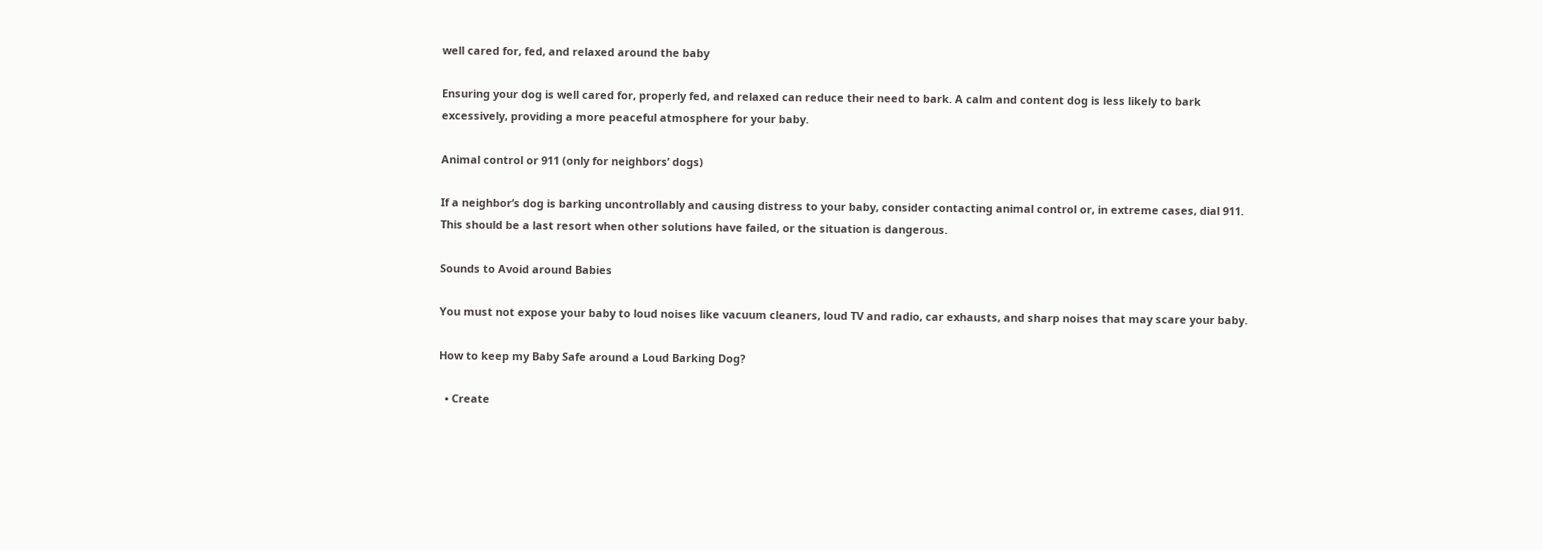well cared for, fed, and relaxed around the baby

Ensuring your dog is well cared for, properly fed, and relaxed can reduce their need to bark. A calm and content dog is less likely to bark excessively, providing a more peaceful atmosphere for your baby.

Animal control or 911 (only for neighbors’ dogs)

If a neighbor’s dog is barking uncontrollably and causing distress to your baby, consider contacting animal control or, in extreme cases, dial 911. This should be a last resort when other solutions have failed, or the situation is dangerous.

Sounds to Avoid around Babies

You must not expose your baby to loud noises like vacuum cleaners, loud TV and radio, car exhausts, and sharp noises that may scare your baby.

How to keep my Baby Safe around a Loud Barking Dog?

  • Create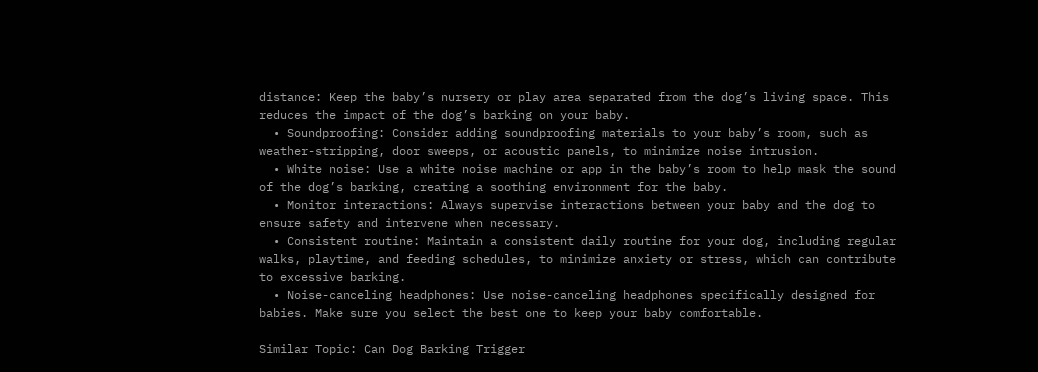distance: Keep the baby’s nursery or play area separated from the dog’s living space. This reduces the impact of the dog’s barking on your baby.
  • Soundproofing: Consider adding soundproofing materials to your baby’s room, such as weather-stripping, door sweeps, or acoustic panels, to minimize noise intrusion.
  • White noise: Use a white noise machine or app in the baby’s room to help mask the sound of the dog’s barking, creating a soothing environment for the baby.
  • Monitor interactions: Always supervise interactions between your baby and the dog to ensure safety and intervene when necessary.
  • Consistent routine: Maintain a consistent daily routine for your dog, including regular walks, playtime, and feeding schedules, to minimize anxiety or stress, which can contribute to excessive barking.
  • Noise-canceling headphones: Use noise-canceling headphones specifically designed for babies. Make sure you select the best one to keep your baby comfortable.

Similar Topic: Can Dog Barking Trigger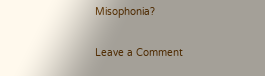Misophonia?

Leave a Comment